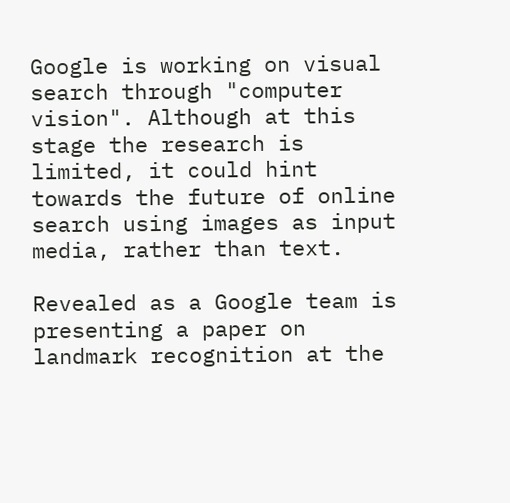Google is working on visual search through "computer vision". Although at this stage the research is limited, it could hint towards the future of online search using images as input media, rather than text.

Revealed as a Google team is presenting a paper on landmark recognition at the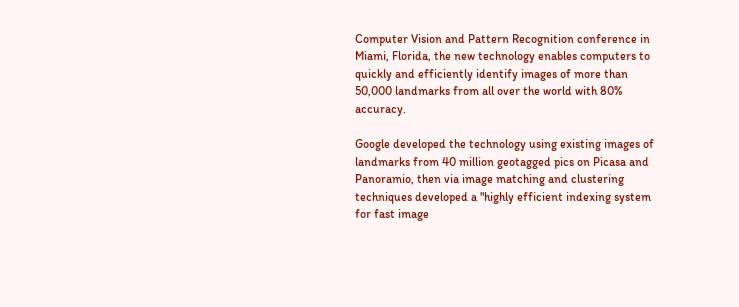Computer Vision and Pattern Recognition conference in Miami, Florida, the new technology enables computers to quickly and efficiently identify images of more than 50,000 landmarks from all over the world with 80% accuracy.

Google developed the technology using existing images of landmarks from 40 million geotagged pics on Picasa and Panoramio, then via image matching and clustering techniques developed a "highly efficient indexing system for fast image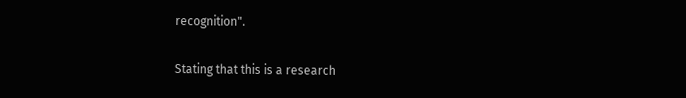recognition".

Stating that this is a research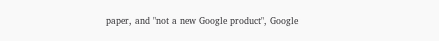paper, and "not a new Google product", Google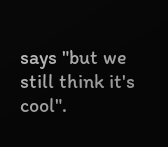says "but we still think it's cool".